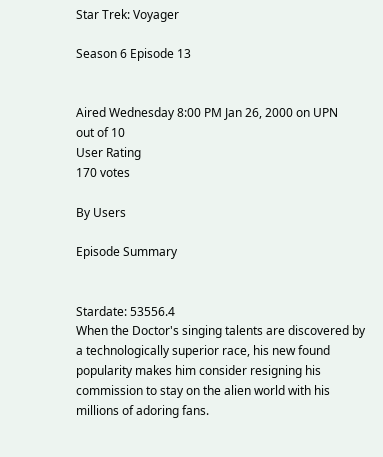Star Trek: Voyager

Season 6 Episode 13


Aired Wednesday 8:00 PM Jan 26, 2000 on UPN
out of 10
User Rating
170 votes

By Users

Episode Summary


Stardate: 53556.4
When the Doctor's singing talents are discovered by a technologically superior race, his new found popularity makes him consider resigning his commission to stay on the alien world with his millions of adoring fans.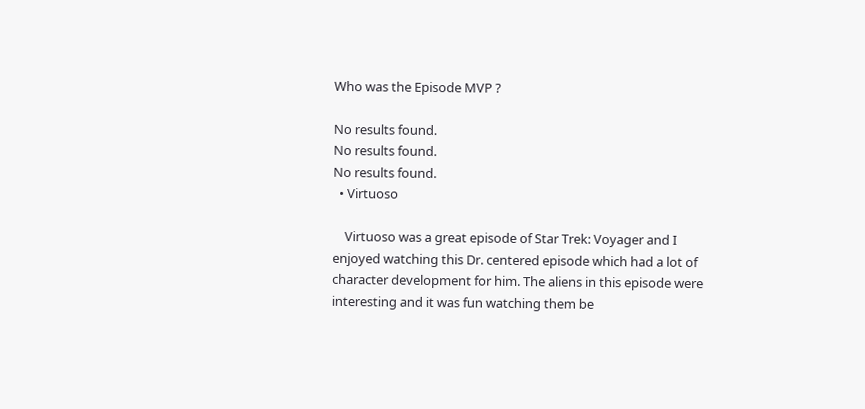Who was the Episode MVP ?

No results found.
No results found.
No results found.
  • Virtuoso

    Virtuoso was a great episode of Star Trek: Voyager and I enjoyed watching this Dr. centered episode which had a lot of character development for him. The aliens in this episode were interesting and it was fun watching them be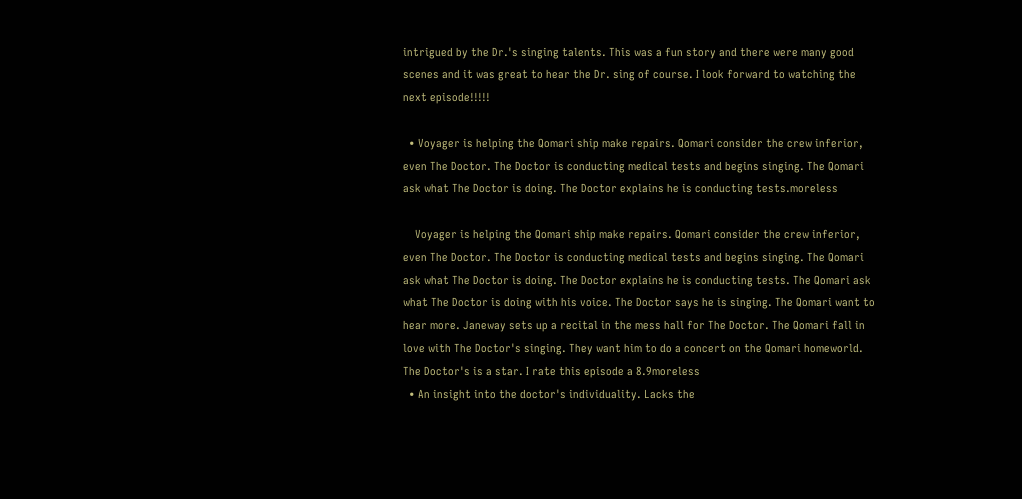intrigued by the Dr.'s singing talents. This was a fun story and there were many good scenes and it was great to hear the Dr. sing of course. I look forward to watching the next episode!!!!!

  • Voyager is helping the Qomari ship make repairs. Qomari consider the crew inferior, even The Doctor. The Doctor is conducting medical tests and begins singing. The Qomari ask what The Doctor is doing. The Doctor explains he is conducting tests.moreless

    Voyager is helping the Qomari ship make repairs. Qomari consider the crew inferior, even The Doctor. The Doctor is conducting medical tests and begins singing. The Qomari ask what The Doctor is doing. The Doctor explains he is conducting tests. The Qomari ask what The Doctor is doing with his voice. The Doctor says he is singing. The Qomari want to hear more. Janeway sets up a recital in the mess hall for The Doctor. The Qomari fall in love with The Doctor's singing. They want him to do a concert on the Qomari homeworld. The Doctor's is a star. I rate this episode a 8.9moreless
  • An insight into the doctor's individuality. Lacks the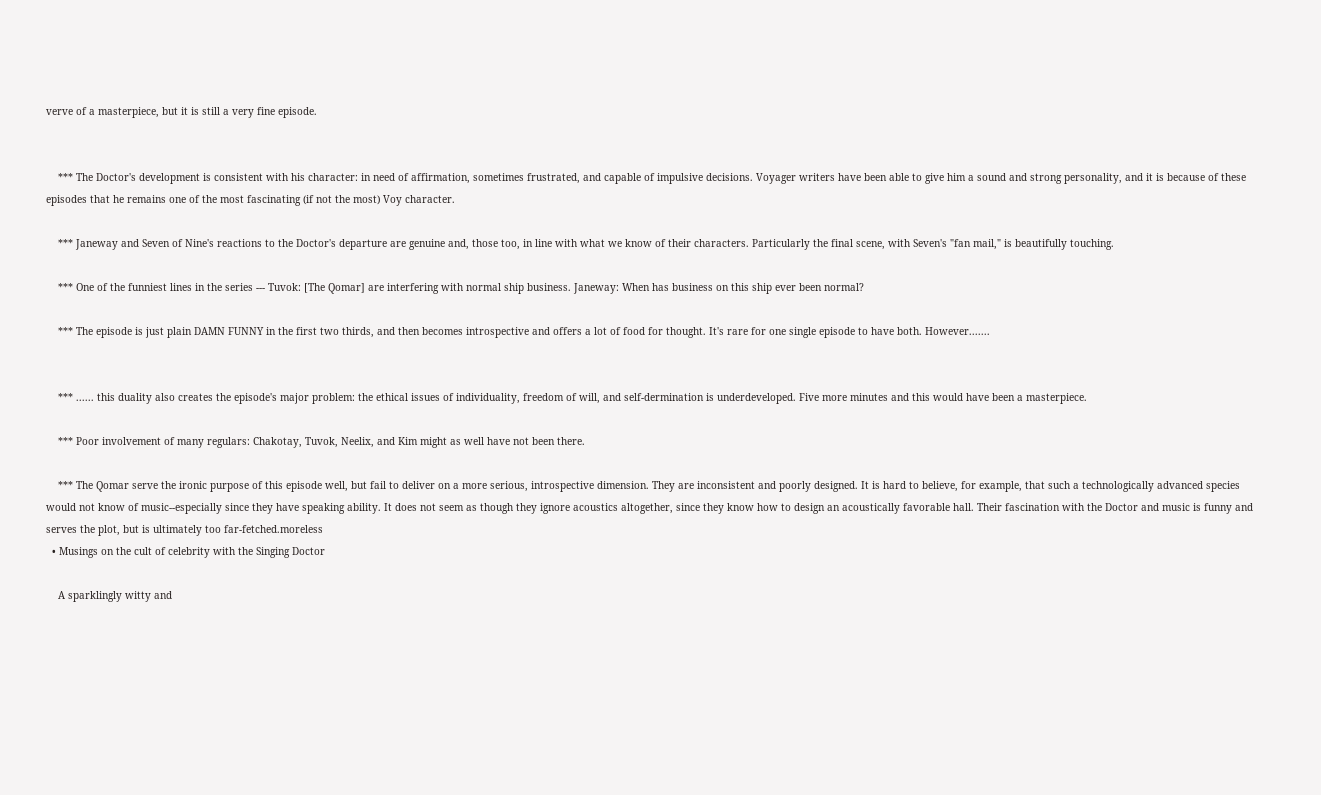verve of a masterpiece, but it is still a very fine episode.


    *** The Doctor's development is consistent with his character: in need of affirmation, sometimes frustrated, and capable of impulsive decisions. Voyager writers have been able to give him a sound and strong personality, and it is because of these episodes that he remains one of the most fascinating (if not the most) Voy character.

    *** Janeway and Seven of Nine's reactions to the Doctor's departure are genuine and, those too, in line with what we know of their characters. Particularly the final scene, with Seven's "fan mail," is beautifully touching.

    *** One of the funniest lines in the series --- Tuvok: [The Qomar] are interfering with normal ship business. Janeway: When has business on this ship ever been normal?

    *** The episode is just plain DAMN FUNNY in the first two thirds, and then becomes introspective and offers a lot of food for thought. It's rare for one single episode to have both. However.......


    *** ...... this duality also creates the episode's major problem: the ethical issues of individuality, freedom of will, and self-dermination is underdeveloped. Five more minutes and this would have been a masterpiece.

    *** Poor involvement of many regulars: Chakotay, Tuvok, Neelix, and Kim might as well have not been there.

    *** The Qomar serve the ironic purpose of this episode well, but fail to deliver on a more serious, introspective dimension. They are inconsistent and poorly designed. It is hard to believe, for example, that such a technologically advanced species would not know of music--especially since they have speaking ability. It does not seem as though they ignore acoustics altogether, since they know how to design an acoustically favorable hall. Their fascination with the Doctor and music is funny and serves the plot, but is ultimately too far-fetched.moreless
  • Musings on the cult of celebrity with the Singing Doctor

    A sparklingly witty and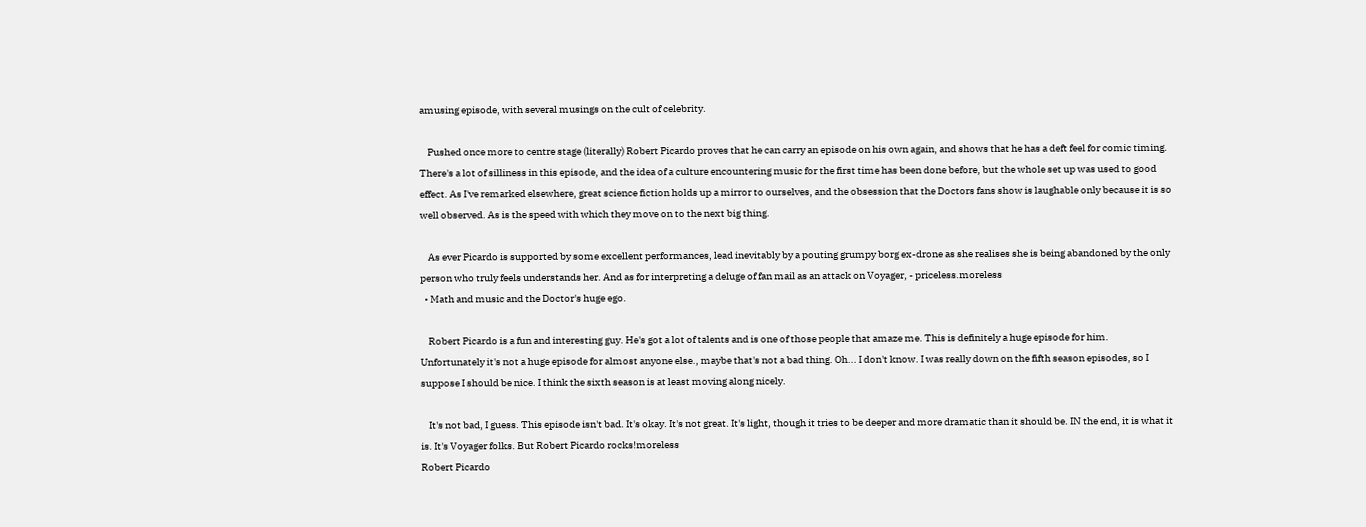amusing episode, with several musings on the cult of celebrity.

    Pushed once more to centre stage (literally) Robert Picardo proves that he can carry an episode on his own again, and shows that he has a deft feel for comic timing. There's a lot of silliness in this episode, and the idea of a culture encountering music for the first time has been done before, but the whole set up was used to good effect. As I've remarked elsewhere, great science fiction holds up a mirror to ourselves, and the obsession that the Doctors fans show is laughable only because it is so well observed. As is the speed with which they move on to the next big thing.

    As ever Picardo is supported by some excellent performances, lead inevitably by a pouting grumpy borg ex-drone as she realises she is being abandoned by the only person who truly feels understands her. And as for interpreting a deluge of fan mail as an attack on Voyager, - priceless.moreless
  • Math and music and the Doctor's huge ego.

    Robert Picardo is a fun and interesting guy. He's got a lot of talents and is one of those people that amaze me. This is definitely a huge episode for him. Unfortunately it's not a huge episode for almost anyone else., maybe that's not a bad thing. Oh... I don't know. I was really down on the fifth season episodes, so I suppose I should be nice. I think the sixth season is at least moving along nicely.

    It's not bad, I guess. This episode isn't bad. It's okay. It's not great. It's light, though it tries to be deeper and more dramatic than it should be. IN the end, it is what it is. It's Voyager folks. But Robert Picardo rocks!moreless
Robert Picardo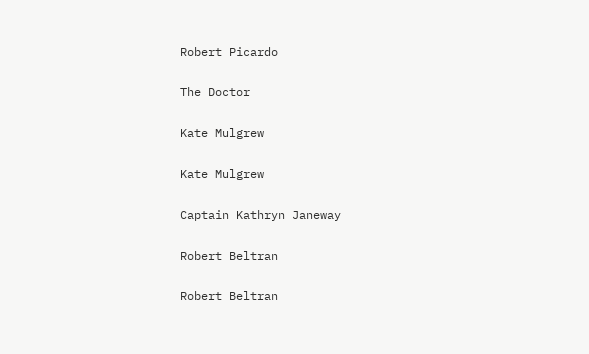Robert Picardo

The Doctor

Kate Mulgrew

Kate Mulgrew

Captain Kathryn Janeway

Robert Beltran

Robert Beltran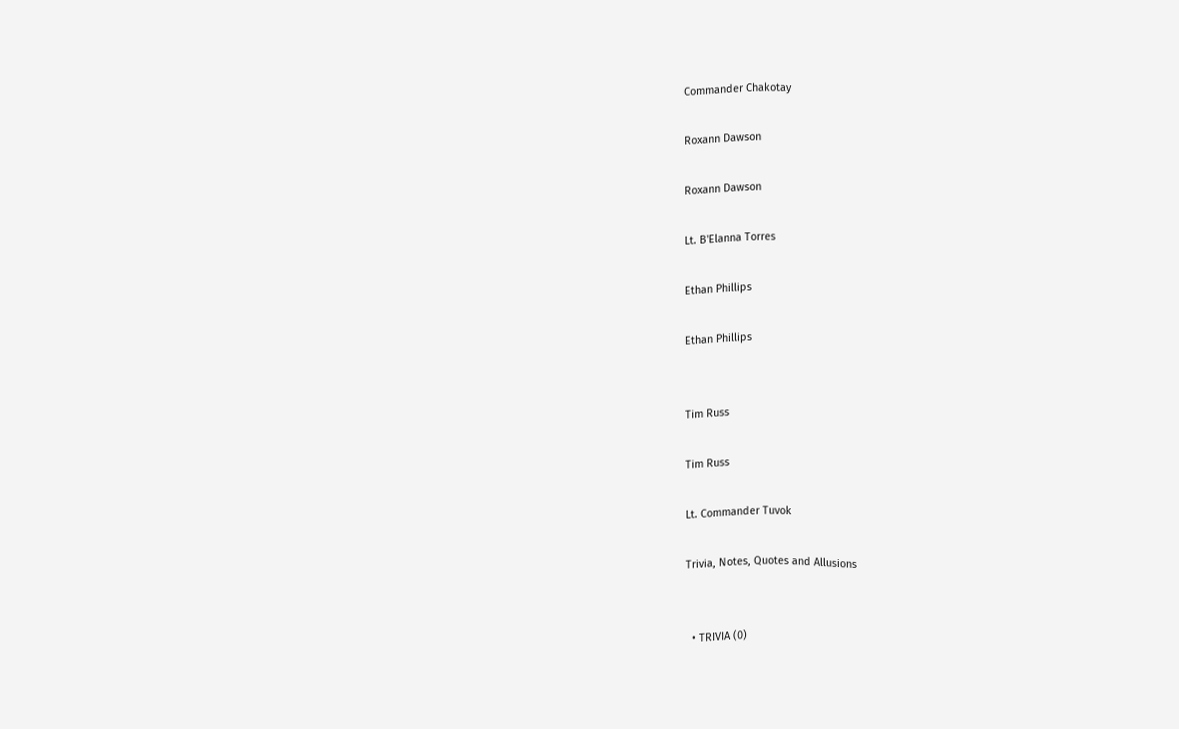Commander Chakotay

Roxann Dawson

Roxann Dawson

Lt. B'Elanna Torres

Ethan Phillips

Ethan Phillips


Tim Russ

Tim Russ

Lt. Commander Tuvok

Trivia, Notes, Quotes and Allusions


  • TRIVIA (0)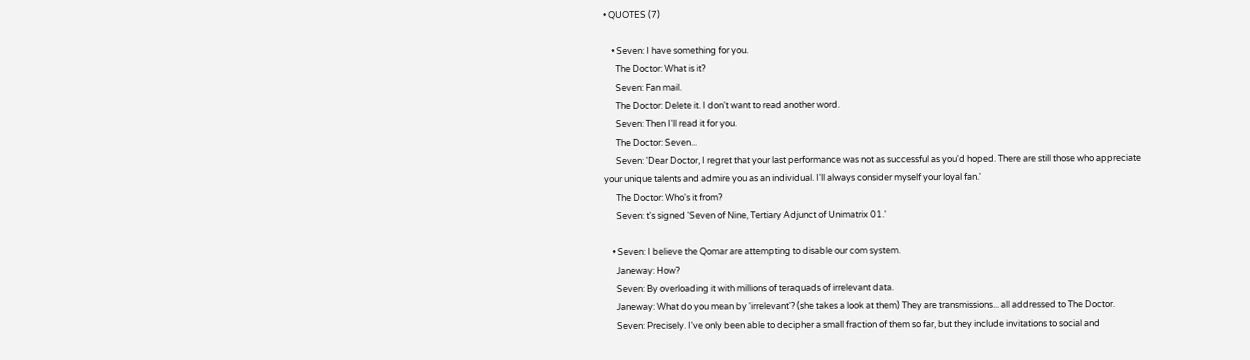• QUOTES (7)

    • Seven: I have something for you.
      The Doctor: What is it?
      Seven: Fan mail.
      The Doctor: Delete it. I don't want to read another word.
      Seven: Then I'll read it for you.
      The Doctor: Seven...
      Seven: 'Dear Doctor, I regret that your last performance was not as successful as you'd hoped. There are still those who appreciate your unique talents and admire you as an individual. I'll always consider myself your loyal fan.'
      The Doctor: Who's it from?
      Seven: t's signed 'Seven of Nine, Tertiary Adjunct of Unimatrix 01.'

    • Seven: I believe the Qomar are attempting to disable our com system.
      Janeway: How?
      Seven: By overloading it with millions of teraquads of irrelevant data.
      Janeway: What do you mean by 'irrelevant'? (she takes a look at them) They are transmissions... all addressed to The Doctor.
      Seven: Precisely. I've only been able to decipher a small fraction of them so far, but they include invitations to social and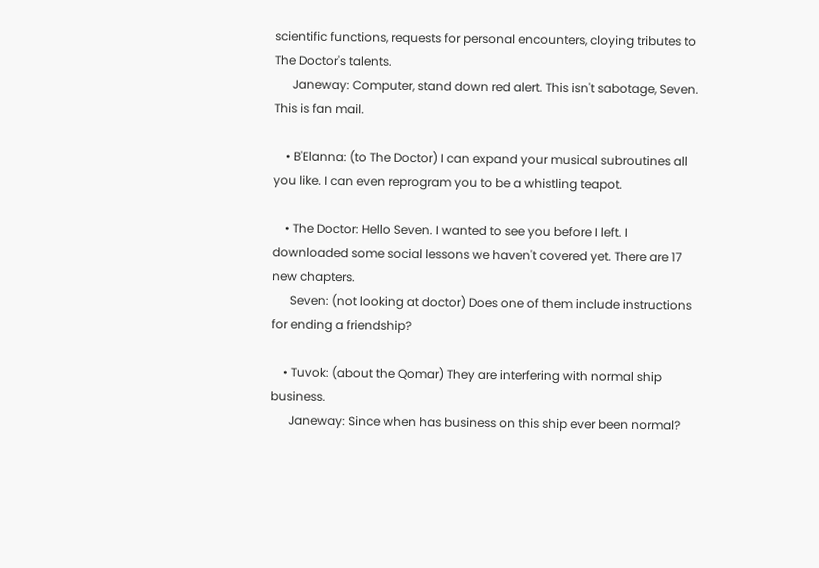scientific functions, requests for personal encounters, cloying tributes to The Doctor's talents.
      Janeway: Computer, stand down red alert. This isn't sabotage, Seven. This is fan mail.

    • B'Elanna: (to The Doctor) I can expand your musical subroutines all you like. I can even reprogram you to be a whistling teapot.

    • The Doctor: Hello Seven. I wanted to see you before I left. I downloaded some social lessons we haven't covered yet. There are 17 new chapters.
      Seven: (not looking at doctor) Does one of them include instructions for ending a friendship?

    • Tuvok: (about the Qomar) They are interfering with normal ship business.
      Janeway: Since when has business on this ship ever been normal?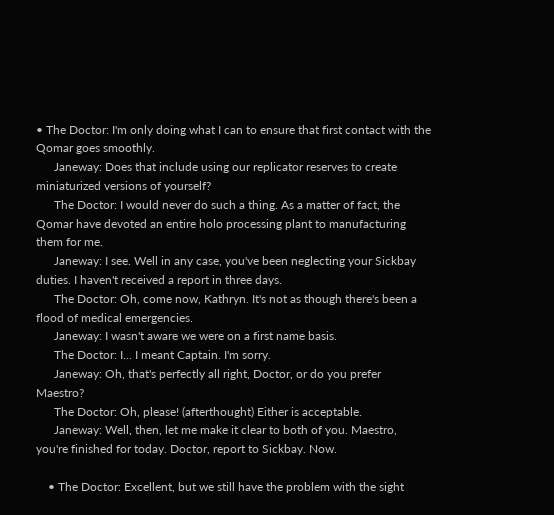• The Doctor: I'm only doing what I can to ensure that first contact with the Qomar goes smoothly.
      Janeway: Does that include using our replicator reserves to create miniaturized versions of yourself?
      The Doctor: I would never do such a thing. As a matter of fact, the Qomar have devoted an entire holo processing plant to manufacturing them for me.
      Janeway: I see. Well in any case, you've been neglecting your Sickbay duties. I haven't received a report in three days.
      The Doctor: Oh, come now, Kathryn. It's not as though there's been a flood of medical emergencies.
      Janeway: I wasn't aware we were on a first name basis.
      The Doctor: I... I meant Captain. I'm sorry.
      Janeway: Oh, that's perfectly all right, Doctor, or do you prefer Maestro?
      The Doctor: Oh, please! (afterthought) Either is acceptable.
      Janeway: Well, then, let me make it clear to both of you. Maestro, you're finished for today. Doctor, report to Sickbay. Now.

    • The Doctor: Excellent, but we still have the problem with the sight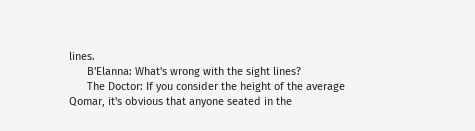lines.
      B'Elanna: What's wrong with the sight lines?
      The Doctor: If you consider the height of the average Qomar, it's obvious that anyone seated in the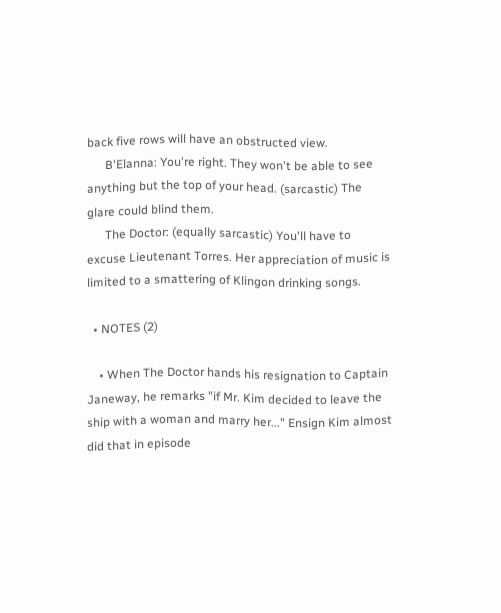back five rows will have an obstructed view.
      B'Elanna: You're right. They won't be able to see anything but the top of your head. (sarcastic) The glare could blind them.
      The Doctor: (equally sarcastic) You'll have to excuse Lieutenant Torres. Her appreciation of music is limited to a smattering of Klingon drinking songs.

  • NOTES (2)

    • When The Doctor hands his resignation to Captain Janeway, he remarks "if Mr. Kim decided to leave the ship with a woman and marry her..." Ensign Kim almost did that in episode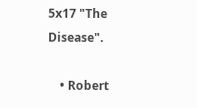5x17 "The Disease".

    • Robert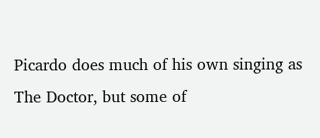Picardo does much of his own singing as The Doctor, but some of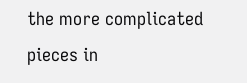the more complicated pieces in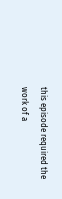this episode required the work of a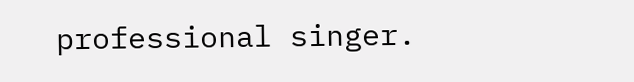professional singer.